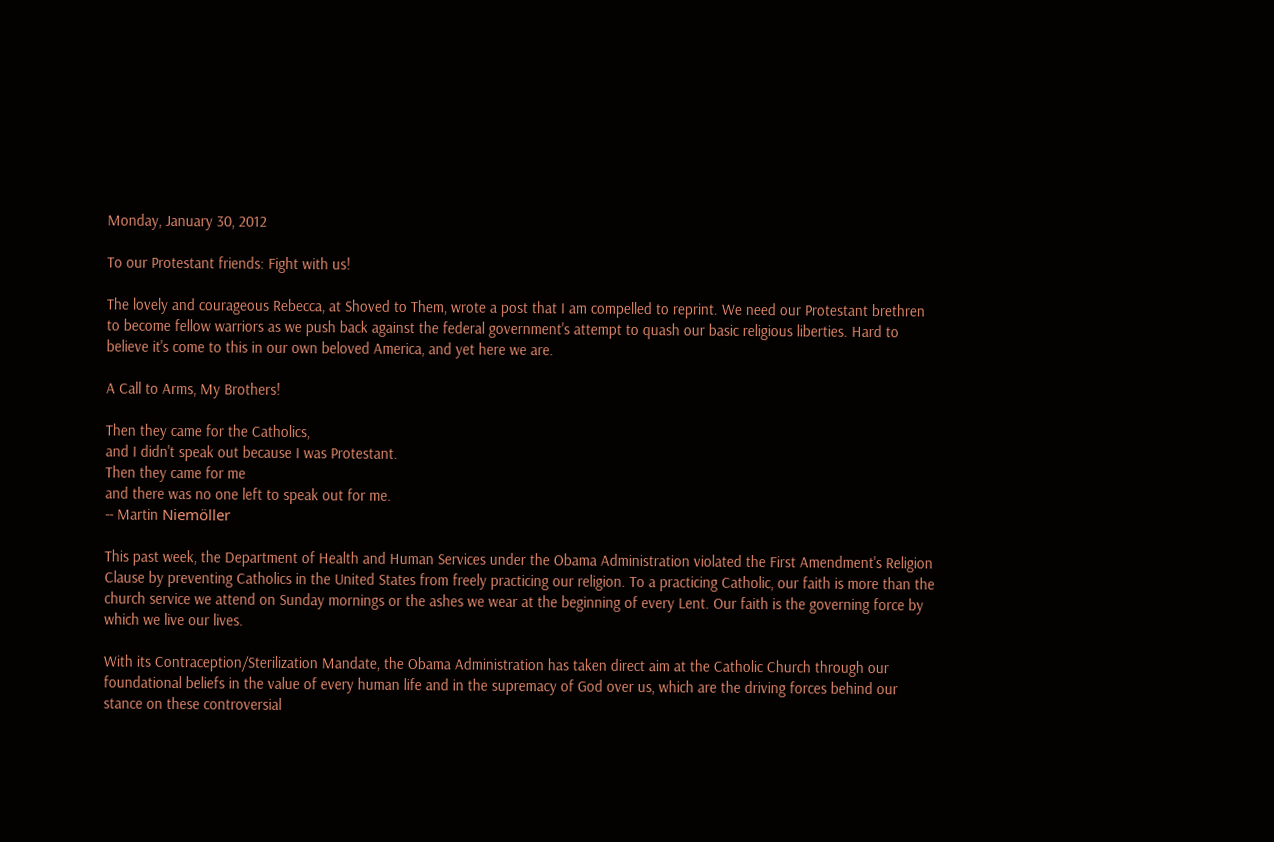Monday, January 30, 2012

To our Protestant friends: Fight with us!

The lovely and courageous Rebecca, at Shoved to Them, wrote a post that I am compelled to reprint. We need our Protestant brethren to become fellow warriors as we push back against the federal government's attempt to quash our basic religious liberties. Hard to believe it's come to this in our own beloved America, and yet here we are.

A Call to Arms, My Brothers!

Then they came for the Catholics,
and I didn't speak out because I was Protestant.
Then they came for me
and there was no one left to speak out for me.
-- Martin Niemöller

This past week, the Department of Health and Human Services under the Obama Administration violated the First Amendment's Religion Clause by preventing Catholics in the United States from freely practicing our religion. To a practicing Catholic, our faith is more than the church service we attend on Sunday mornings or the ashes we wear at the beginning of every Lent. Our faith is the governing force by which we live our lives.

With its Contraception/Sterilization Mandate, the Obama Administration has taken direct aim at the Catholic Church through our foundational beliefs in the value of every human life and in the supremacy of God over us, which are the driving forces behind our stance on these controversial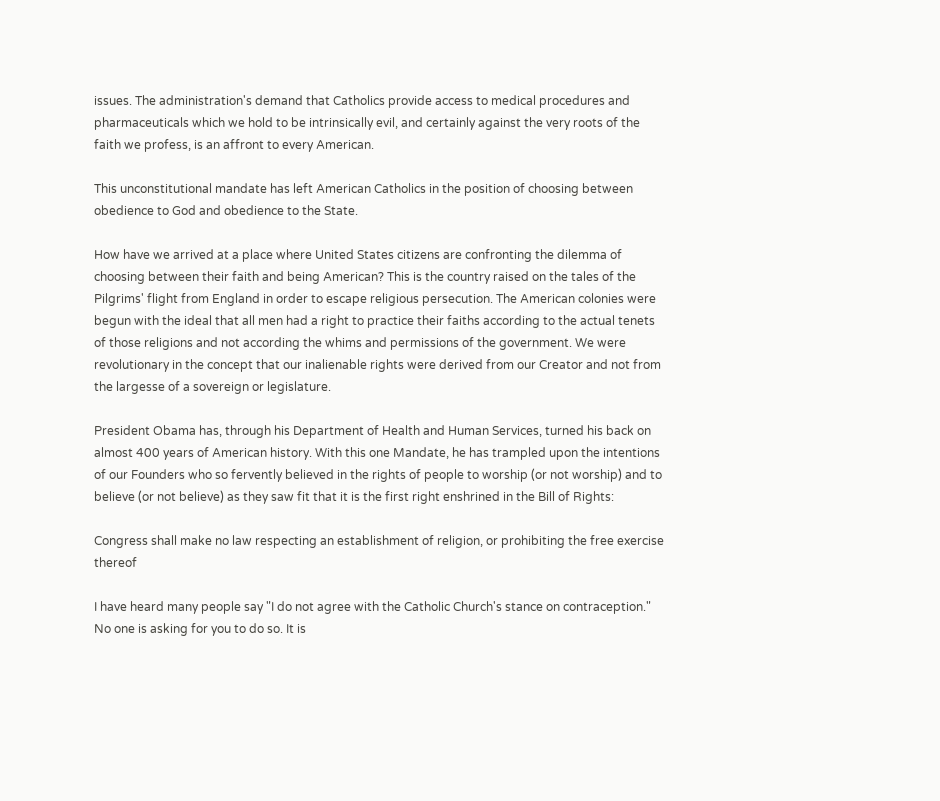issues. The administration's demand that Catholics provide access to medical procedures and pharmaceuticals which we hold to be intrinsically evil, and certainly against the very roots of the faith we profess, is an affront to every American.

This unconstitutional mandate has left American Catholics in the position of choosing between obedience to God and obedience to the State.

How have we arrived at a place where United States citizens are confronting the dilemma of choosing between their faith and being American? This is the country raised on the tales of the Pilgrims' flight from England in order to escape religious persecution. The American colonies were begun with the ideal that all men had a right to practice their faiths according to the actual tenets of those religions and not according the whims and permissions of the government. We were revolutionary in the concept that our inalienable rights were derived from our Creator and not from the largesse of a sovereign or legislature.

President Obama has, through his Department of Health and Human Services, turned his back on almost 400 years of American history. With this one Mandate, he has trampled upon the intentions of our Founders who so fervently believed in the rights of people to worship (or not worship) and to believe (or not believe) as they saw fit that it is the first right enshrined in the Bill of Rights:

Congress shall make no law respecting an establishment of religion, or prohibiting the free exercise thereof

I have heard many people say "I do not agree with the Catholic Church's stance on contraception." No one is asking for you to do so. It is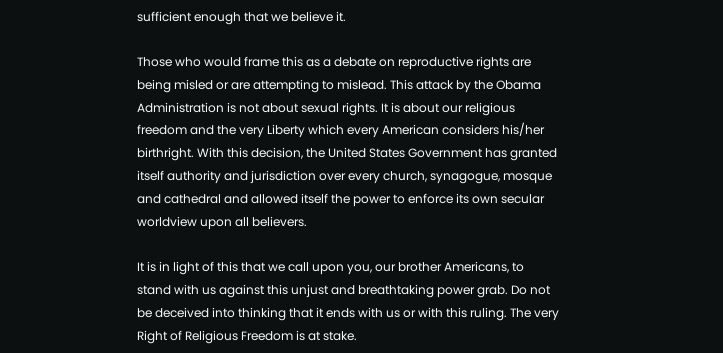sufficient enough that we believe it.

Those who would frame this as a debate on reproductive rights are being misled or are attempting to mislead. This attack by the Obama Administration is not about sexual rights. It is about our religious freedom and the very Liberty which every American considers his/her birthright. With this decision, the United States Government has granted itself authority and jurisdiction over every church, synagogue, mosque and cathedral and allowed itself the power to enforce its own secular worldview upon all believers.

It is in light of this that we call upon you, our brother Americans, to stand with us against this unjust and breathtaking power grab. Do not be deceived into thinking that it ends with us or with this ruling. The very Right of Religious Freedom is at stake.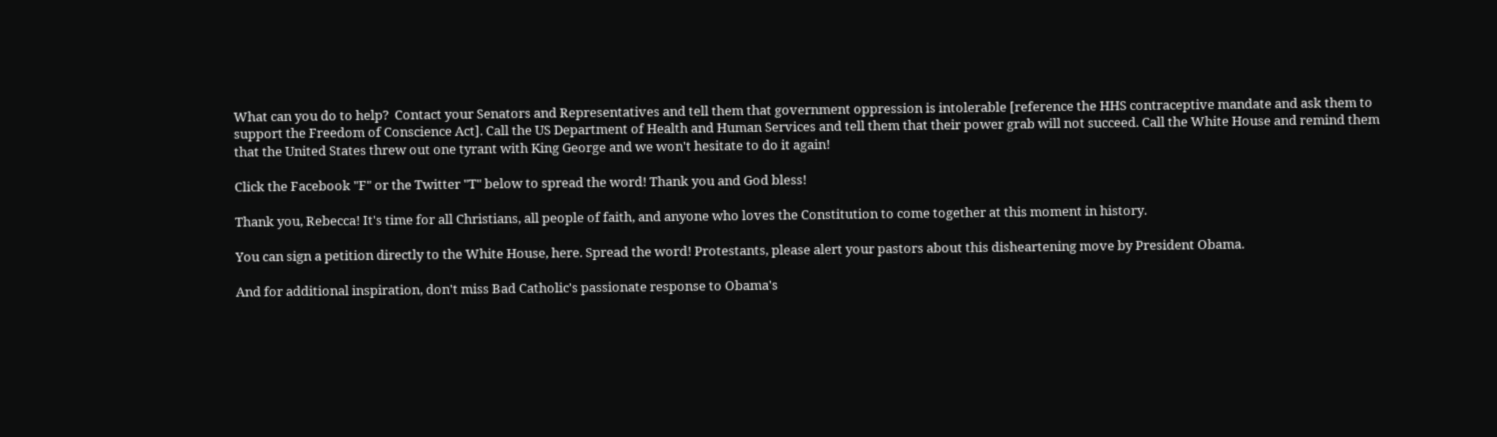What can you do to help?  Contact your Senators and Representatives and tell them that government oppression is intolerable [reference the HHS contraceptive mandate and ask them to support the Freedom of Conscience Act]. Call the US Department of Health and Human Services and tell them that their power grab will not succeed. Call the White House and remind them that the United States threw out one tyrant with King George and we won't hesitate to do it again!

Click the Facebook "F" or the Twitter "T" below to spread the word! Thank you and God bless!

Thank you, Rebecca! It's time for all Christians, all people of faith, and anyone who loves the Constitution to come together at this moment in history.

You can sign a petition directly to the White House, here. Spread the word! Protestants, please alert your pastors about this disheartening move by President Obama.

And for additional inspiration, don't miss Bad Catholic's passionate response to Obama's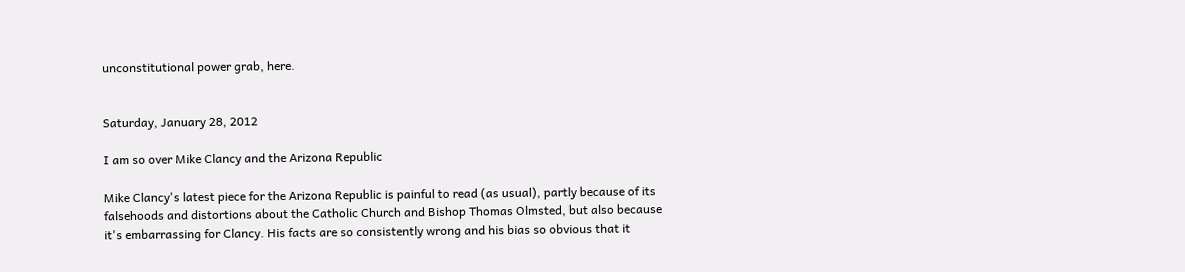unconstitutional power grab, here.


Saturday, January 28, 2012

I am so over Mike Clancy and the Arizona Republic

Mike Clancy's latest piece for the Arizona Republic is painful to read (as usual), partly because of its falsehoods and distortions about the Catholic Church and Bishop Thomas Olmsted, but also because it's embarrassing for Clancy. His facts are so consistently wrong and his bias so obvious that it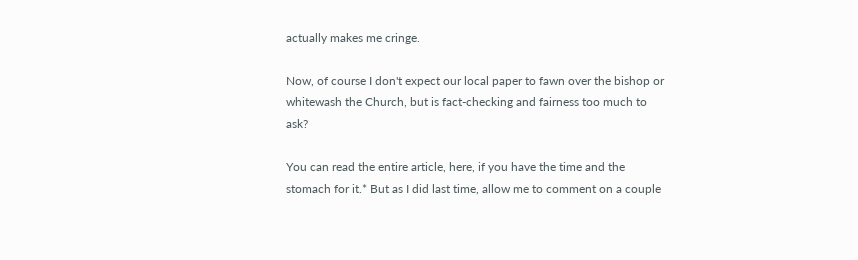actually makes me cringe.

Now, of course I don't expect our local paper to fawn over the bishop or whitewash the Church, but is fact-checking and fairness too much to ask?

You can read the entire article, here, if you have the time and the stomach for it.* But as I did last time, allow me to comment on a couple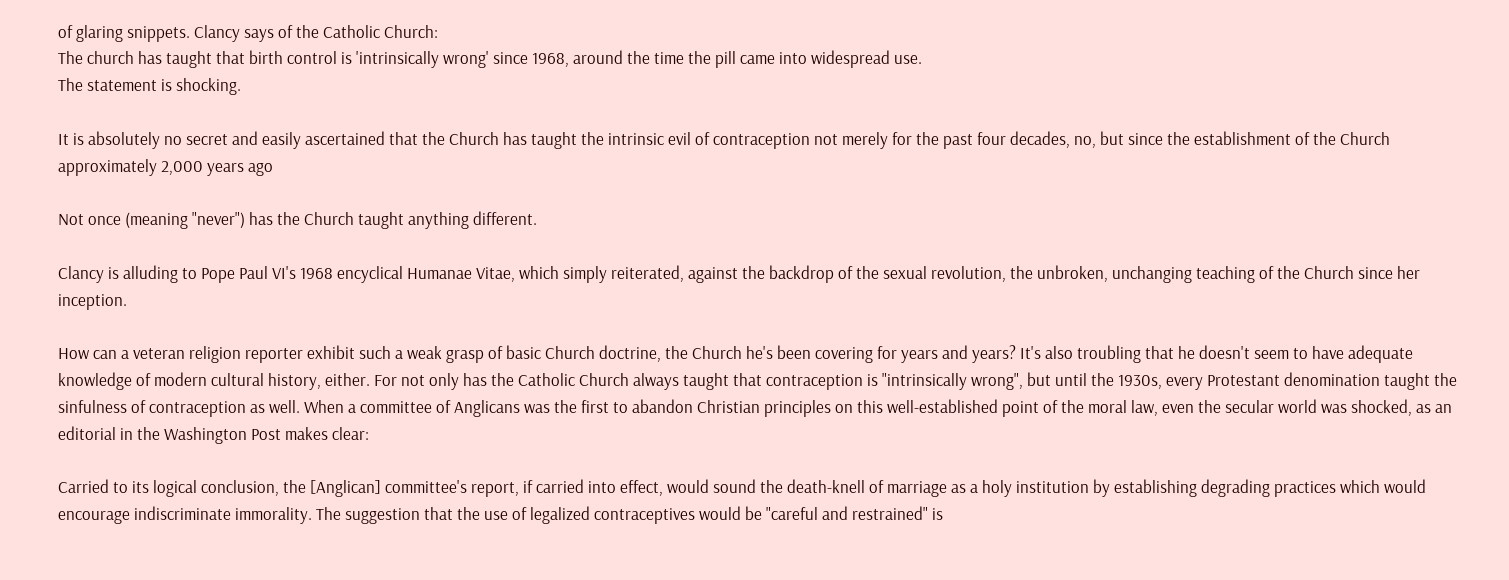of glaring snippets. Clancy says of the Catholic Church:
The church has taught that birth control is 'intrinsically wrong' since 1968, around the time the pill came into widespread use.
The statement is shocking.

It is absolutely no secret and easily ascertained that the Church has taught the intrinsic evil of contraception not merely for the past four decades, no, but since the establishment of the Church approximately 2,000 years ago

Not once (meaning "never") has the Church taught anything different.

Clancy is alluding to Pope Paul VI's 1968 encyclical Humanae Vitae, which simply reiterated, against the backdrop of the sexual revolution, the unbroken, unchanging teaching of the Church since her inception.

How can a veteran religion reporter exhibit such a weak grasp of basic Church doctrine, the Church he's been covering for years and years? It's also troubling that he doesn't seem to have adequate knowledge of modern cultural history, either. For not only has the Catholic Church always taught that contraception is "intrinsically wrong", but until the 1930s, every Protestant denomination taught the sinfulness of contraception as well. When a committee of Anglicans was the first to abandon Christian principles on this well-established point of the moral law, even the secular world was shocked, as an editorial in the Washington Post makes clear:

Carried to its logical conclusion, the [Anglican] committee's report, if carried into effect, would sound the death-knell of marriage as a holy institution by establishing degrading practices which would encourage indiscriminate immorality. The suggestion that the use of legalized contraceptives would be "careful and restrained" is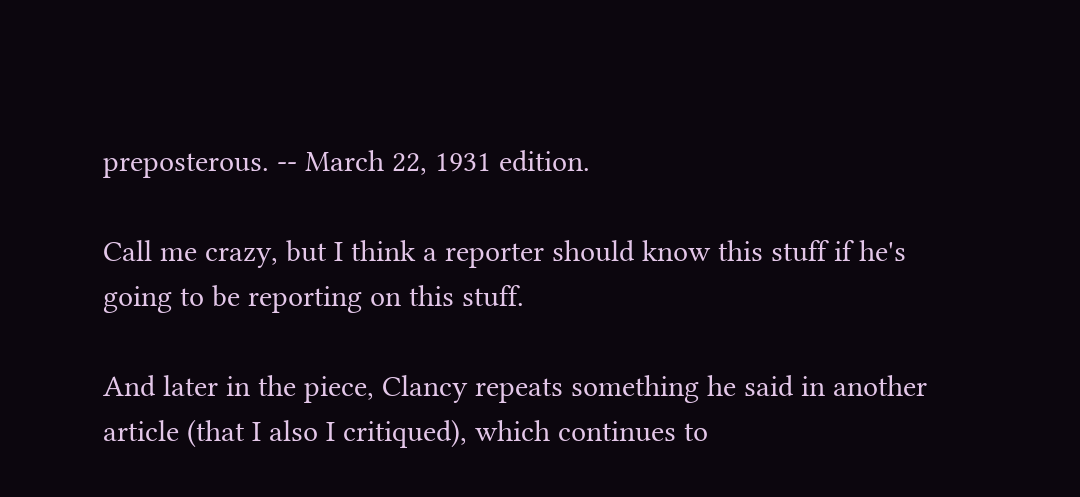preposterous. -- March 22, 1931 edition.

Call me crazy, but I think a reporter should know this stuff if he's going to be reporting on this stuff.

And later in the piece, Clancy repeats something he said in another article (that I also I critiqued), which continues to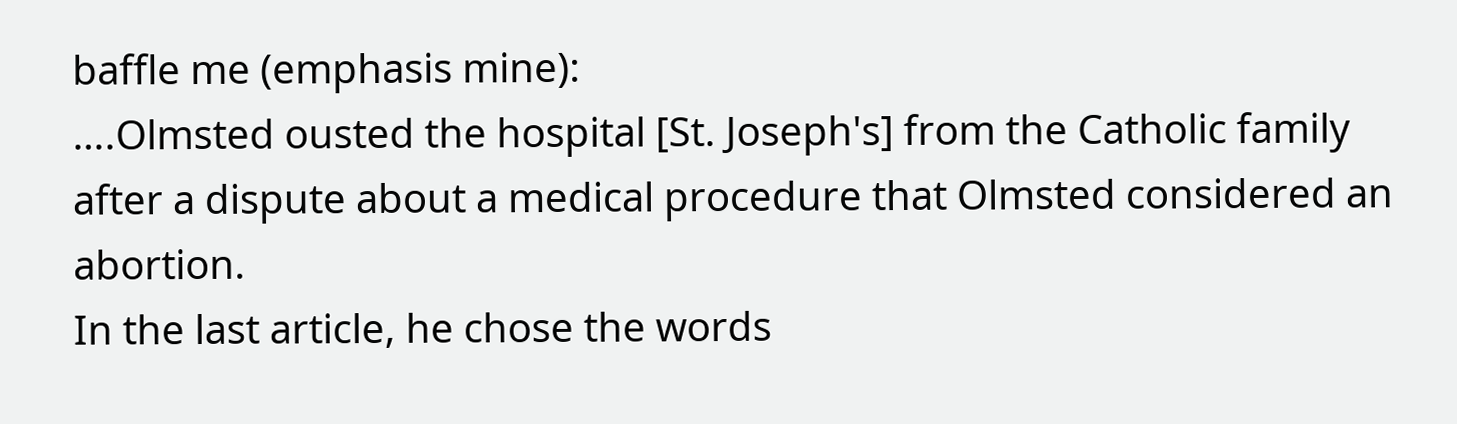baffle me (emphasis mine):
….Olmsted ousted the hospital [St. Joseph's] from the Catholic family after a dispute about a medical procedure that Olmsted considered an abortion.
In the last article, he chose the words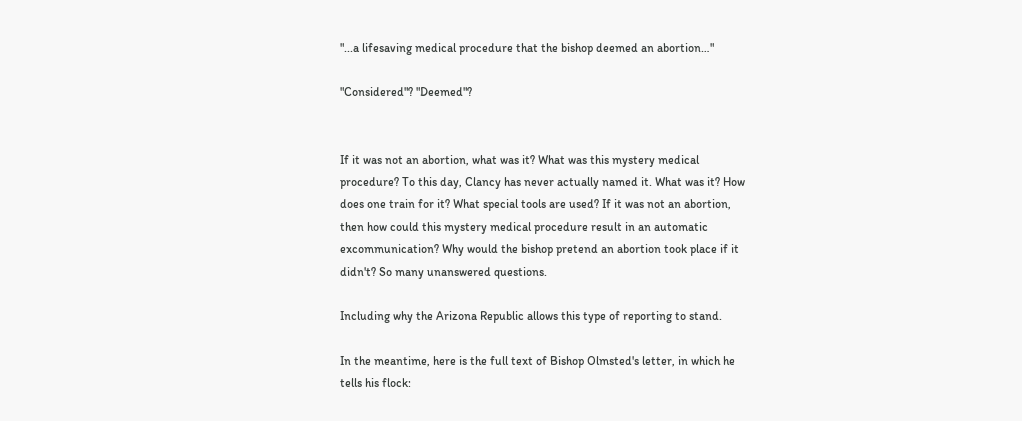"...a lifesaving medical procedure that the bishop deemed an abortion…"

"Considered"? "Deemed"?


If it was not an abortion, what was it? What was this mystery medical procedure? To this day, Clancy has never actually named it. What was it? How does one train for it? What special tools are used? If it was not an abortion, then how could this mystery medical procedure result in an automatic excommunication? Why would the bishop pretend an abortion took place if it didn't? So many unanswered questions.

Including why the Arizona Republic allows this type of reporting to stand.

In the meantime, here is the full text of Bishop Olmsted's letter, in which he tells his flock: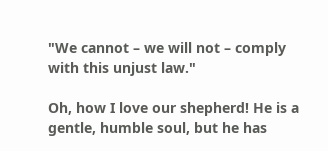"We cannot – we will not – comply with this unjust law."

Oh, how I love our shepherd! He is a gentle, humble soul, but he has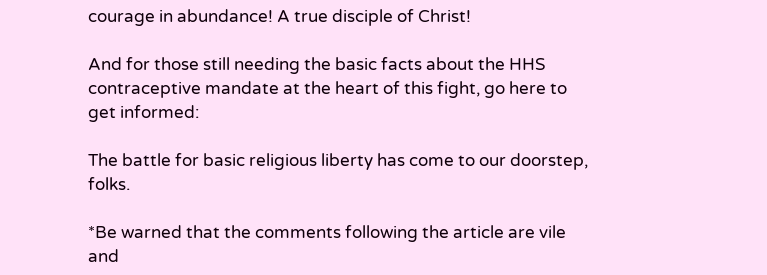courage in abundance! A true disciple of Christ!

And for those still needing the basic facts about the HHS contraceptive mandate at the heart of this fight, go here to get informed:

The battle for basic religious liberty has come to our doorstep, folks.

*Be warned that the comments following the article are vile and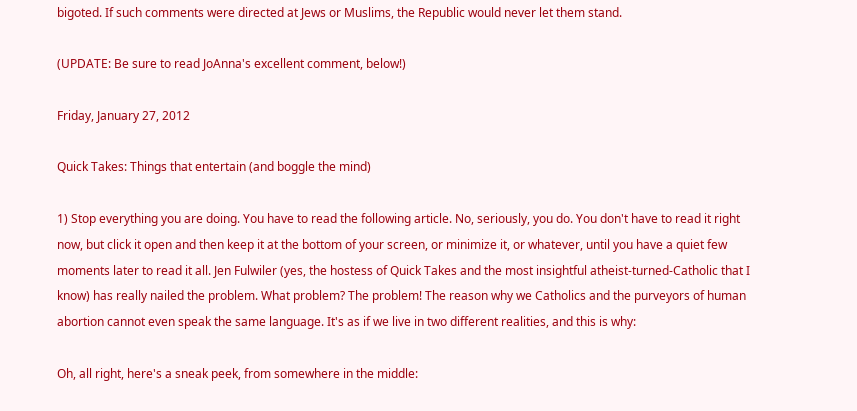bigoted. If such comments were directed at Jews or Muslims, the Republic would never let them stand.

(UPDATE: Be sure to read JoAnna's excellent comment, below!)

Friday, January 27, 2012

Quick Takes: Things that entertain (and boggle the mind)

1) Stop everything you are doing. You have to read the following article. No, seriously, you do. You don't have to read it right now, but click it open and then keep it at the bottom of your screen, or minimize it, or whatever, until you have a quiet few moments later to read it all. Jen Fulwiler (yes, the hostess of Quick Takes and the most insightful atheist-turned-Catholic that I know) has really nailed the problem. What problem? The problem! The reason why we Catholics and the purveyors of human abortion cannot even speak the same language. It's as if we live in two different realities, and this is why:

Oh, all right, here's a sneak peek, from somewhere in the middle: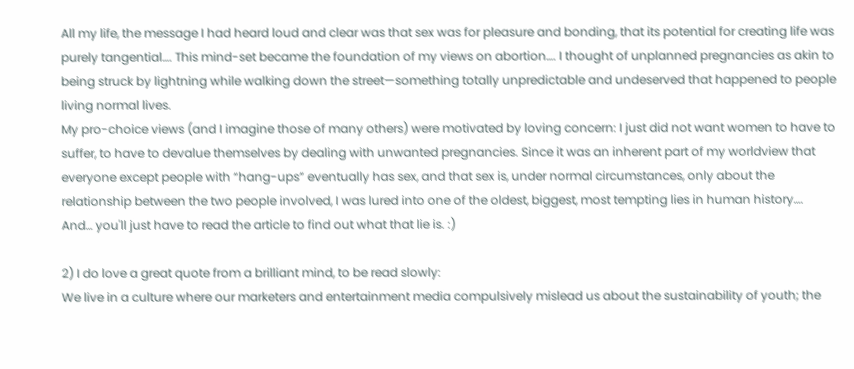All my life, the message I had heard loud and clear was that sex was for pleasure and bonding, that its potential for creating life was purely tangential…. This mind-set became the foundation of my views on abortion…. I thought of unplanned pregnancies as akin to being struck by lightning while walking down the street—something totally unpredictable and undeserved that happened to people living normal lives.
My pro-choice views (and I imagine those of many others) were motivated by loving concern: I just did not want women to have to suffer, to have to devalue themselves by dealing with unwanted pregnancies. Since it was an inherent part of my worldview that everyone except people with “hang-ups” eventually has sex, and that sex is, under normal circumstances, only about the relationship between the two people involved, I was lured into one of the oldest, biggest, most tempting lies in human history….
And… you'll just have to read the article to find out what that lie is. :)

2) I do love a great quote from a brilliant mind, to be read slowly:
We live in a culture where our marketers and entertainment media compulsively mislead us about the sustainability of youth; the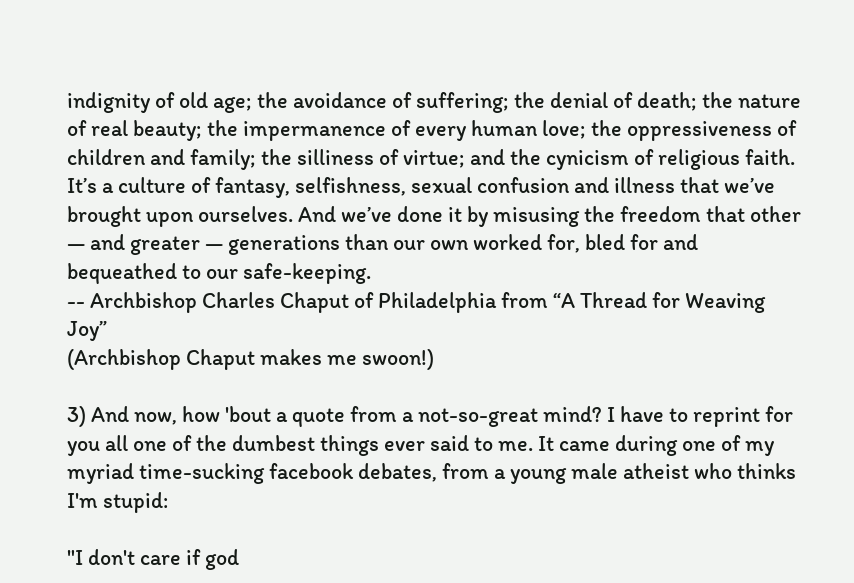indignity of old age; the avoidance of suffering; the denial of death; the nature of real beauty; the impermanence of every human love; the oppressiveness of children and family; the silliness of virtue; and the cynicism of religious faith. It’s a culture of fantasy, selfishness, sexual confusion and illness that we’ve brought upon ourselves. And we’ve done it by misusing the freedom that other — and greater — generations than our own worked for, bled for and bequeathed to our safe-keeping.
-- Archbishop Charles Chaput of Philadelphia from “A Thread for Weaving Joy”
(Archbishop Chaput makes me swoon!)

3) And now, how 'bout a quote from a not-so-great mind? I have to reprint for you all one of the dumbest things ever said to me. It came during one of my myriad time-sucking facebook debates, from a young male atheist who thinks I'm stupid:

"I don't care if god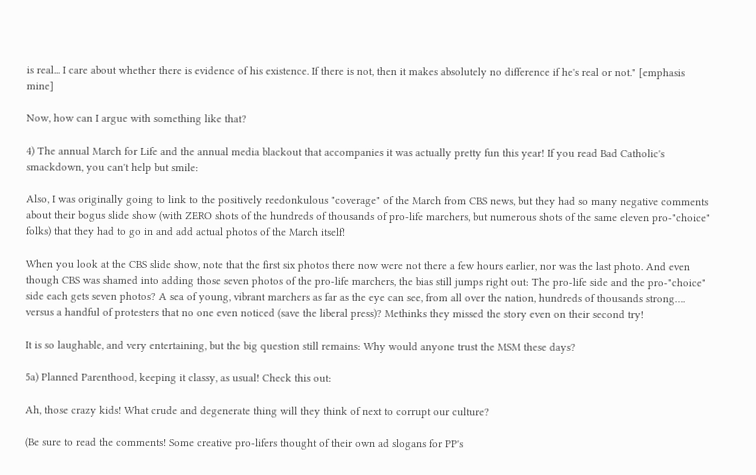is real... I care about whether there is evidence of his existence. If there is not, then it makes absolutely no difference if he's real or not." [emphasis mine]

Now, how can I argue with something like that?

4) The annual March for Life and the annual media blackout that accompanies it was actually pretty fun this year! If you read Bad Catholic's smackdown, you can't help but smile:

Also, I was originally going to link to the positively reedonkulous "coverage" of the March from CBS news, but they had so many negative comments about their bogus slide show (with ZERO shots of the hundreds of thousands of pro-life marchers, but numerous shots of the same eleven pro-"choice" folks) that they had to go in and add actual photos of the March itself!

When you look at the CBS slide show, note that the first six photos there now were not there a few hours earlier, nor was the last photo. And even though CBS was shamed into adding those seven photos of the pro-life marchers, the bias still jumps right out: The pro-life side and the pro-"choice" side each gets seven photos? A sea of young, vibrant marchers as far as the eye can see, from all over the nation, hundreds of thousands strong…. versus a handful of protesters that no one even noticed (save the liberal press)? Methinks they missed the story even on their second try!

It is so laughable, and very entertaining, but the big question still remains: Why would anyone trust the MSM these days?

5a) Planned Parenthood, keeping it classy, as usual! Check this out:

Ah, those crazy kids! What crude and degenerate thing will they think of next to corrupt our culture?

(Be sure to read the comments! Some creative pro-lifers thought of their own ad slogans for PP's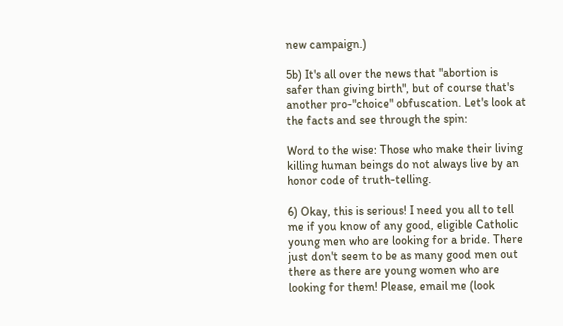new campaign.)

5b) It's all over the news that "abortion is safer than giving birth", but of course that's another pro-"choice" obfuscation. Let's look at the facts and see through the spin:

Word to the wise: Those who make their living killing human beings do not always live by an honor code of truth-telling.

6) Okay, this is serious! I need you all to tell me if you know of any good, eligible Catholic young men who are looking for a bride. There just don't seem to be as many good men out there as there are young women who are looking for them! Please, email me (look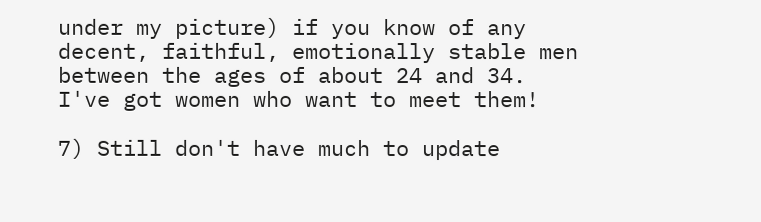under my picture) if you know of any decent, faithful, emotionally stable men between the ages of about 24 and 34. I've got women who want to meet them!

7) Still don't have much to update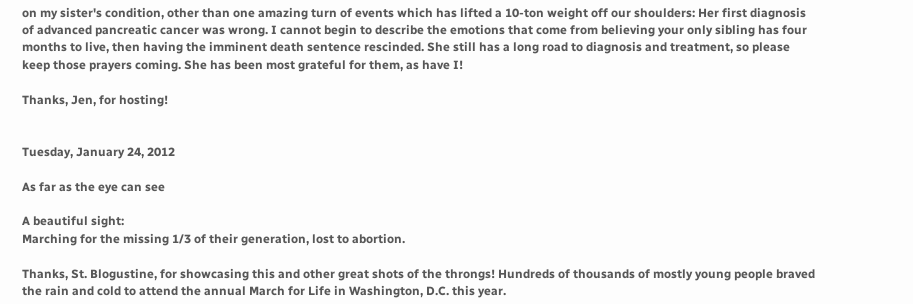on my sister's condition, other than one amazing turn of events which has lifted a 10-ton weight off our shoulders: Her first diagnosis of advanced pancreatic cancer was wrong. I cannot begin to describe the emotions that come from believing your only sibling has four months to live, then having the imminent death sentence rescinded. She still has a long road to diagnosis and treatment, so please keep those prayers coming. She has been most grateful for them, as have I!

Thanks, Jen, for hosting!


Tuesday, January 24, 2012

As far as the eye can see

A beautiful sight:
Marching for the missing 1/3 of their generation, lost to abortion.

Thanks, St. Blogustine, for showcasing this and other great shots of the throngs! Hundreds of thousands of mostly young people braved the rain and cold to attend the annual March for Life in Washington, D.C. this year.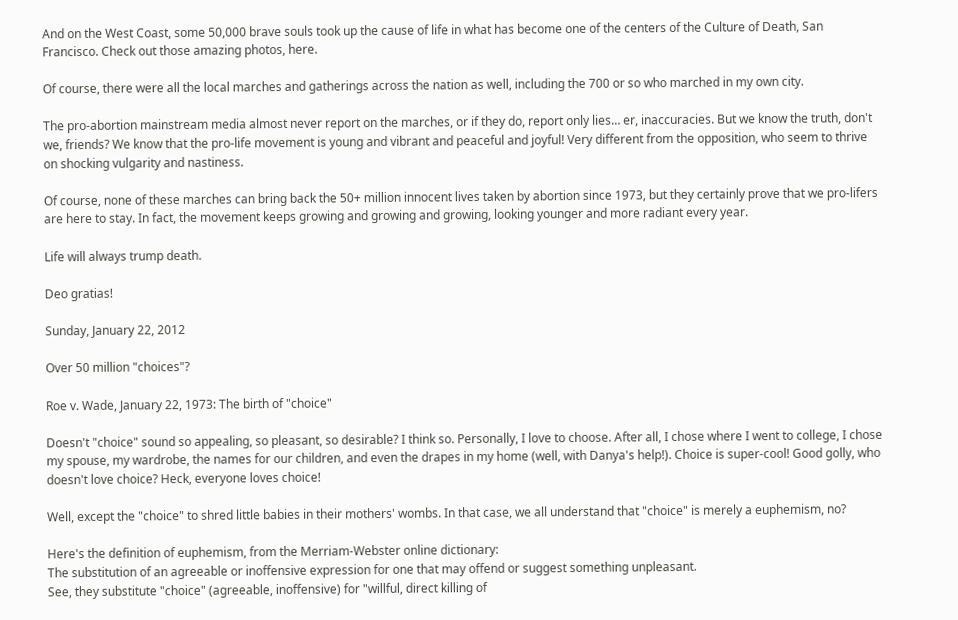And on the West Coast, some 50,000 brave souls took up the cause of life in what has become one of the centers of the Culture of Death, San Francisco. Check out those amazing photos, here.

Of course, there were all the local marches and gatherings across the nation as well, including the 700 or so who marched in my own city.

The pro-abortion mainstream media almost never report on the marches, or if they do, report only lies… er, inaccuracies. But we know the truth, don't we, friends? We know that the pro-life movement is young and vibrant and peaceful and joyful! Very different from the opposition, who seem to thrive on shocking vulgarity and nastiness.

Of course, none of these marches can bring back the 50+ million innocent lives taken by abortion since 1973, but they certainly prove that we pro-lifers are here to stay. In fact, the movement keeps growing and growing and growing, looking younger and more radiant every year.

Life will always trump death.

Deo gratias!

Sunday, January 22, 2012

Over 50 million "choices"?

Roe v. Wade, January 22, 1973: The birth of "choice"

Doesn't "choice" sound so appealing, so pleasant, so desirable? I think so. Personally, I love to choose. After all, I chose where I went to college, I chose my spouse, my wardrobe, the names for our children, and even the drapes in my home (well, with Danya's help!). Choice is super-cool! Good golly, who doesn't love choice? Heck, everyone loves choice!

Well, except the "choice" to shred little babies in their mothers' wombs. In that case, we all understand that "choice" is merely a euphemism, no?

Here's the definition of euphemism, from the Merriam-Webster online dictionary:
The substitution of an agreeable or inoffensive expression for one that may offend or suggest something unpleasant.
See, they substitute "choice" (agreeable, inoffensive) for "willful, direct killing of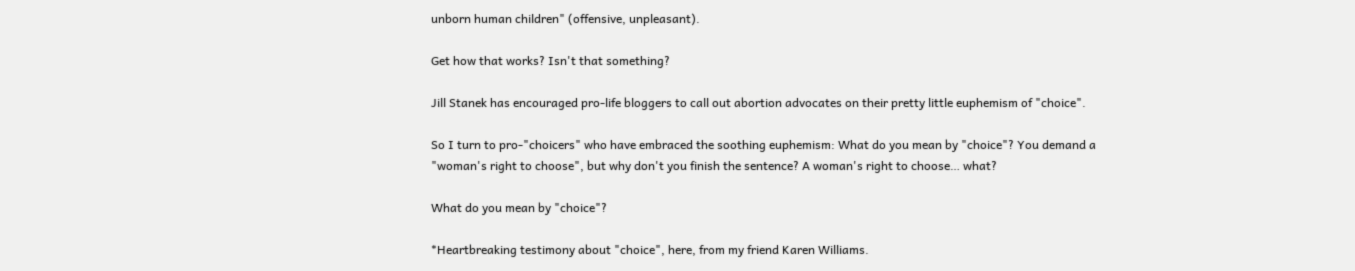unborn human children" (offensive, unpleasant).

Get how that works? Isn't that something?

Jill Stanek has encouraged pro-life bloggers to call out abortion advocates on their pretty little euphemism of "choice".

So I turn to pro-"choicers" who have embraced the soothing euphemism: What do you mean by "choice"? You demand a "woman's right to choose", but why don't you finish the sentence? A woman's right to choose… what?

What do you mean by "choice"?

*Heartbreaking testimony about "choice", here, from my friend Karen Williams.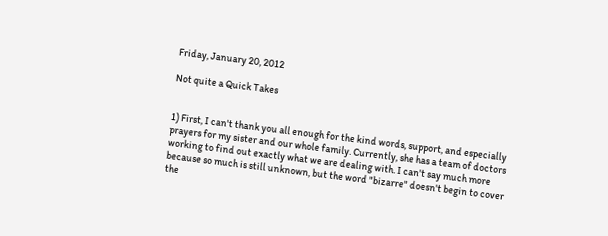Friday, January 20, 2012

Not quite a Quick Takes


1) First, I can't thank you all enough for the kind words, support, and especially prayers for my sister and our whole family. Currently, she has a team of doctors working to find out exactly what we are dealing with. I can't say much more because so much is still unknown, but the word "bizarre" doesn't begin to cover the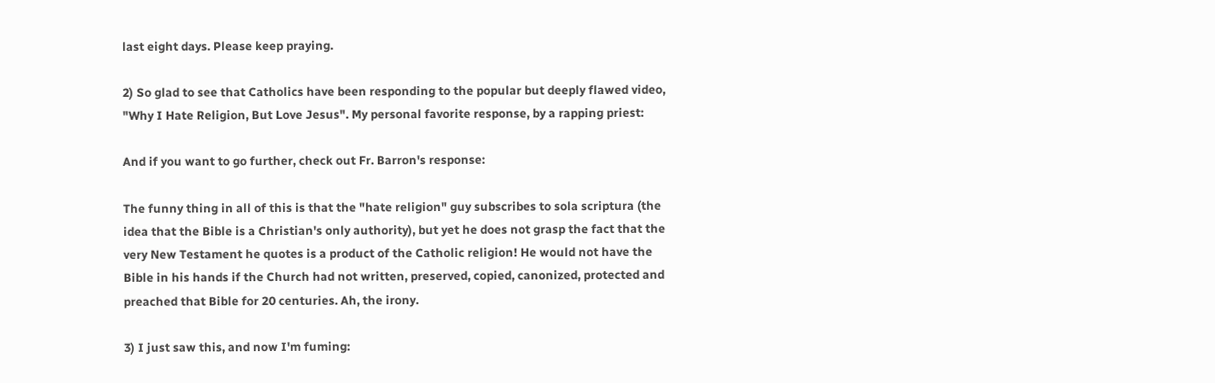last eight days. Please keep praying.

2) So glad to see that Catholics have been responding to the popular but deeply flawed video, "Why I Hate Religion, But Love Jesus". My personal favorite response, by a rapping priest:

And if you want to go further, check out Fr. Barron's response:

The funny thing in all of this is that the "hate religion" guy subscribes to sola scriptura (the idea that the Bible is a Christian's only authority), but yet he does not grasp the fact that the very New Testament he quotes is a product of the Catholic religion! He would not have the Bible in his hands if the Church had not written, preserved, copied, canonized, protected and preached that Bible for 20 centuries. Ah, the irony.

3) I just saw this, and now I'm fuming: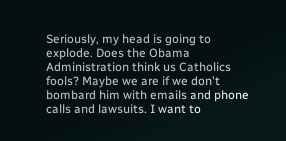Seriously, my head is going to explode. Does the Obama Administration think us Catholics fools? Maybe we are if we don't bombard him with emails and phone calls and lawsuits. I want to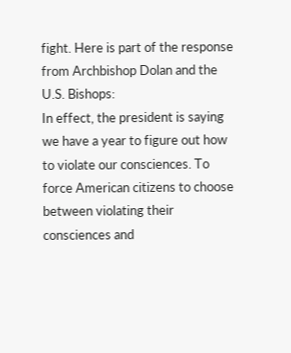fight. Here is part of the response from Archbishop Dolan and the U.S. Bishops:
In effect, the president is saying we have a year to figure out how to violate our consciences. To force American citizens to choose between violating their consciences and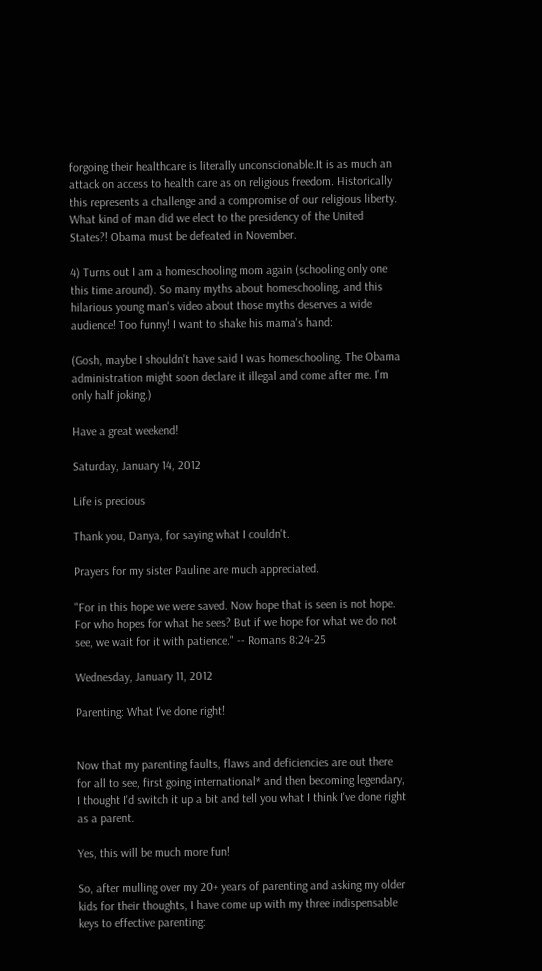forgoing their healthcare is literally unconscionable.It is as much an attack on access to health care as on religious freedom. Historically this represents a challenge and a compromise of our religious liberty.
What kind of man did we elect to the presidency of the United States?! Obama must be defeated in November.

4) Turns out I am a homeschooling mom again (schooling only one this time around). So many myths about homeschooling, and this hilarious young man's video about those myths deserves a wide audience! Too funny! I want to shake his mama's hand:

(Gosh, maybe I shouldn't have said I was homeschooling. The Obama administration might soon declare it illegal and come after me. I'm only half joking.)

Have a great weekend!

Saturday, January 14, 2012

Life is precious

Thank you, Danya, for saying what I couldn't.

Prayers for my sister Pauline are much appreciated.

"For in this hope we were saved. Now hope that is seen is not hope. For who hopes for what he sees? But if we hope for what we do not see, we wait for it with patience." -- Romans 8:24-25

Wednesday, January 11, 2012

Parenting: What I've done right!


Now that my parenting faults, flaws and deficiencies are out there for all to see, first going international* and then becoming legendary, I thought I'd switch it up a bit and tell you what I think I've done right as a parent.

Yes, this will be much more fun!

So, after mulling over my 20+ years of parenting and asking my older kids for their thoughts, I have come up with my three indispensable keys to effective parenting: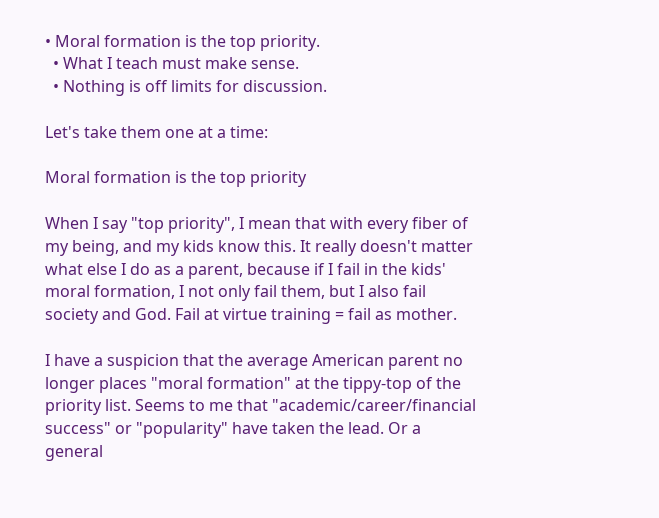• Moral formation is the top priority.
  • What I teach must make sense.
  • Nothing is off limits for discussion.

Let's take them one at a time:

Moral formation is the top priority

When I say "top priority", I mean that with every fiber of my being, and my kids know this. It really doesn't matter what else I do as a parent, because if I fail in the kids' moral formation, I not only fail them, but I also fail society and God. Fail at virtue training = fail as mother.

I have a suspicion that the average American parent no longer places "moral formation" at the tippy-top of the priority list. Seems to me that "academic/career/financial success" or "popularity" have taken the lead. Or a general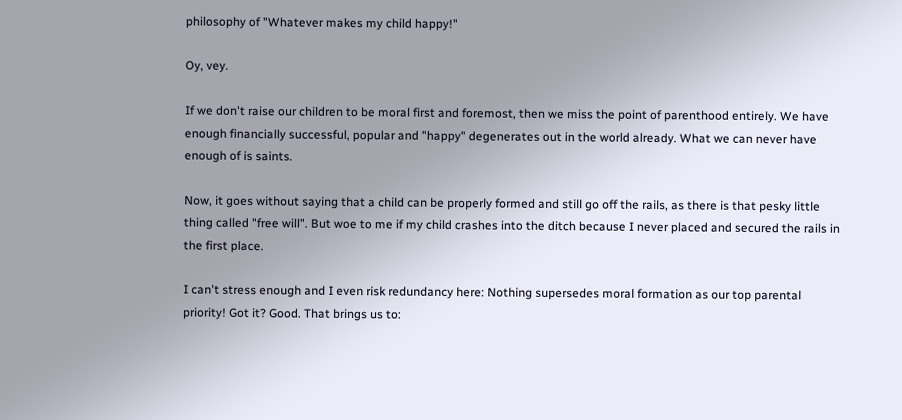philosophy of "Whatever makes my child happy!"

Oy, vey.

If we don't raise our children to be moral first and foremost, then we miss the point of parenthood entirely. We have enough financially successful, popular and "happy" degenerates out in the world already. What we can never have enough of is saints.

Now, it goes without saying that a child can be properly formed and still go off the rails, as there is that pesky little thing called "free will". But woe to me if my child crashes into the ditch because I never placed and secured the rails in the first place.

I can't stress enough and I even risk redundancy here: Nothing supersedes moral formation as our top parental priority! Got it? Good. That brings us to: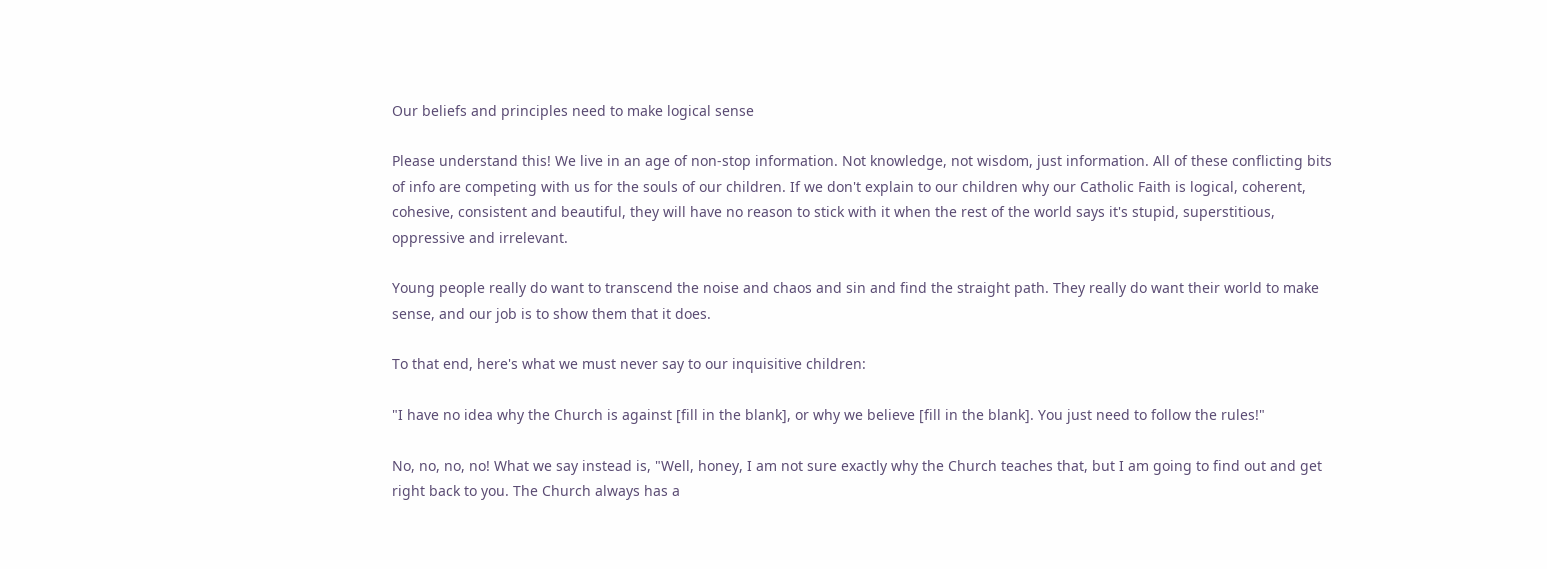Our beliefs and principles need to make logical sense

Please understand this! We live in an age of non-stop information. Not knowledge, not wisdom, just information. All of these conflicting bits of info are competing with us for the souls of our children. If we don't explain to our children why our Catholic Faith is logical, coherent, cohesive, consistent and beautiful, they will have no reason to stick with it when the rest of the world says it's stupid, superstitious, oppressive and irrelevant.

Young people really do want to transcend the noise and chaos and sin and find the straight path. They really do want their world to make sense, and our job is to show them that it does.

To that end, here's what we must never say to our inquisitive children:

"I have no idea why the Church is against [fill in the blank], or why we believe [fill in the blank]. You just need to follow the rules!"

No, no, no, no! What we say instead is, "Well, honey, I am not sure exactly why the Church teaches that, but I am going to find out and get right back to you. The Church always has a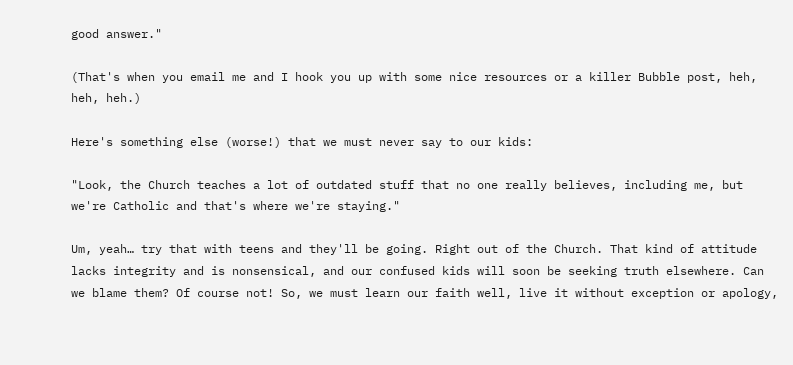good answer."

(That's when you email me and I hook you up with some nice resources or a killer Bubble post, heh, heh, heh.)

Here's something else (worse!) that we must never say to our kids:

"Look, the Church teaches a lot of outdated stuff that no one really believes, including me, but we're Catholic and that's where we're staying."

Um, yeah… try that with teens and they'll be going. Right out of the Church. That kind of attitude lacks integrity and is nonsensical, and our confused kids will soon be seeking truth elsewhere. Can we blame them? Of course not! So, we must learn our faith well, live it without exception or apology,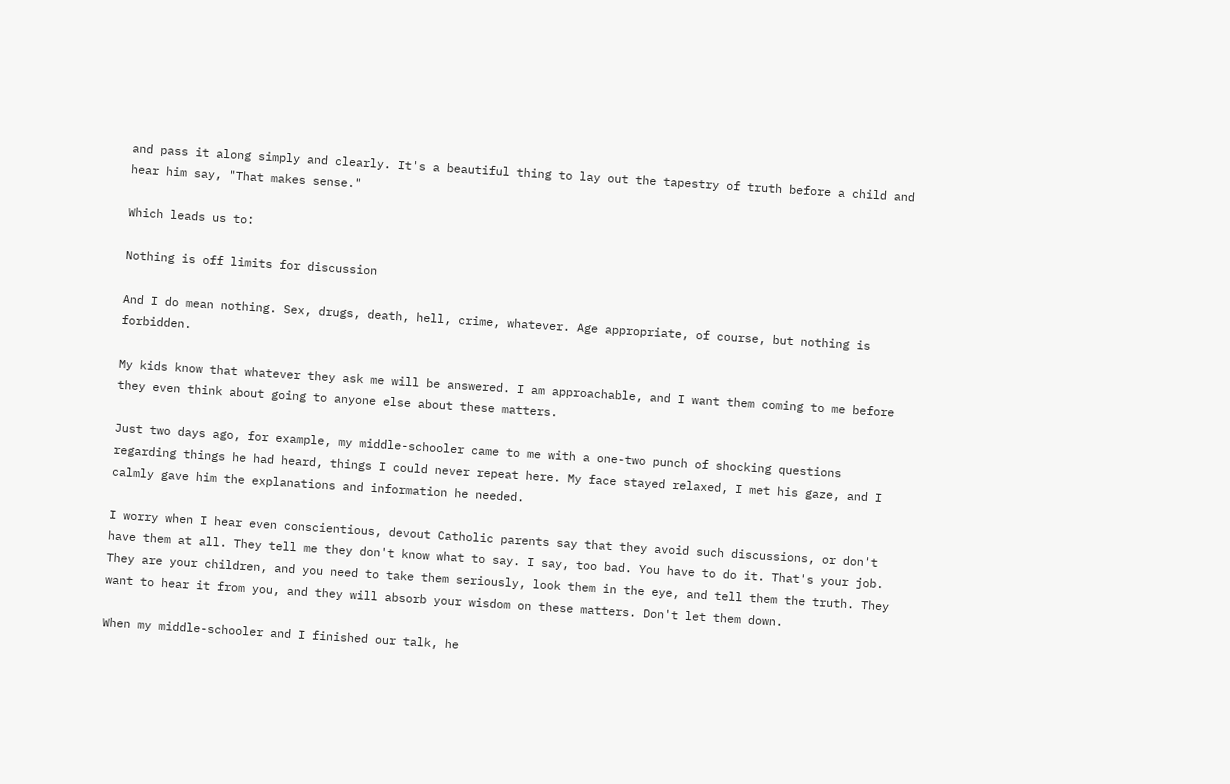and pass it along simply and clearly. It's a beautiful thing to lay out the tapestry of truth before a child and hear him say, "That makes sense."

Which leads us to:

Nothing is off limits for discussion

And I do mean nothing. Sex, drugs, death, hell, crime, whatever. Age appropriate, of course, but nothing is forbidden.

My kids know that whatever they ask me will be answered. I am approachable, and I want them coming to me before they even think about going to anyone else about these matters.

Just two days ago, for example, my middle-schooler came to me with a one-two punch of shocking questions regarding things he had heard, things I could never repeat here. My face stayed relaxed, I met his gaze, and I calmly gave him the explanations and information he needed.

I worry when I hear even conscientious, devout Catholic parents say that they avoid such discussions, or don't have them at all. They tell me they don't know what to say. I say, too bad. You have to do it. That's your job. They are your children, and you need to take them seriously, look them in the eye, and tell them the truth. They want to hear it from you, and they will absorb your wisdom on these matters. Don't let them down.

When my middle-schooler and I finished our talk, he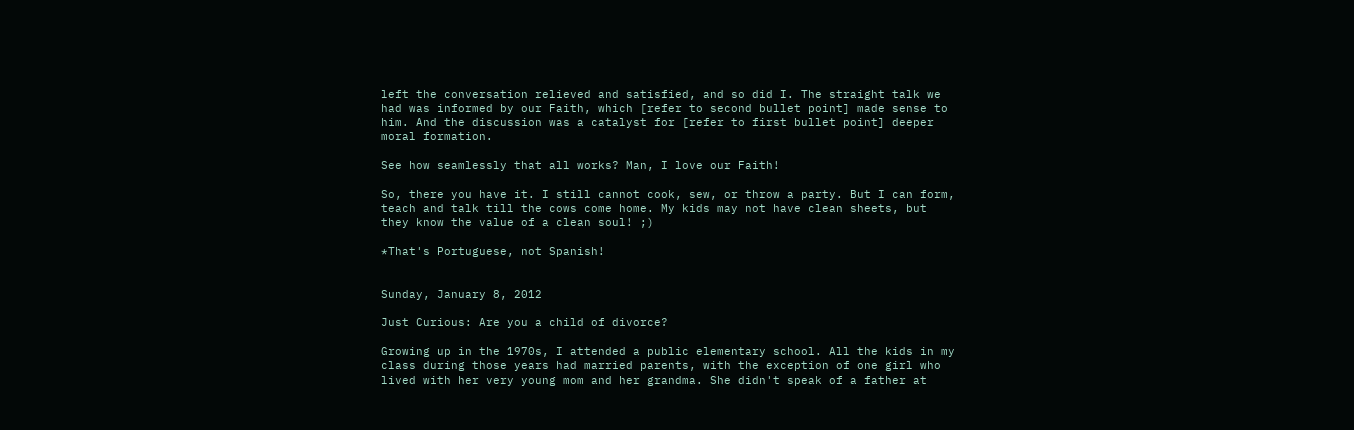left the conversation relieved and satisfied, and so did I. The straight talk we had was informed by our Faith, which [refer to second bullet point] made sense to him. And the discussion was a catalyst for [refer to first bullet point] deeper moral formation.

See how seamlessly that all works? Man, I love our Faith!

So, there you have it. I still cannot cook, sew, or throw a party. But I can form, teach and talk till the cows come home. My kids may not have clean sheets, but they know the value of a clean soul! ;)

*That's Portuguese, not Spanish!


Sunday, January 8, 2012

Just Curious: Are you a child of divorce?

Growing up in the 1970s, I attended a public elementary school. All the kids in my class during those years had married parents, with the exception of one girl who lived with her very young mom and her grandma. She didn't speak of a father at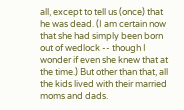all, except to tell us (once) that he was dead. (I am certain now that she had simply been born out of wedlock -- though I wonder if even she knew that at the time.) But other than that, all the kids lived with their married moms and dads.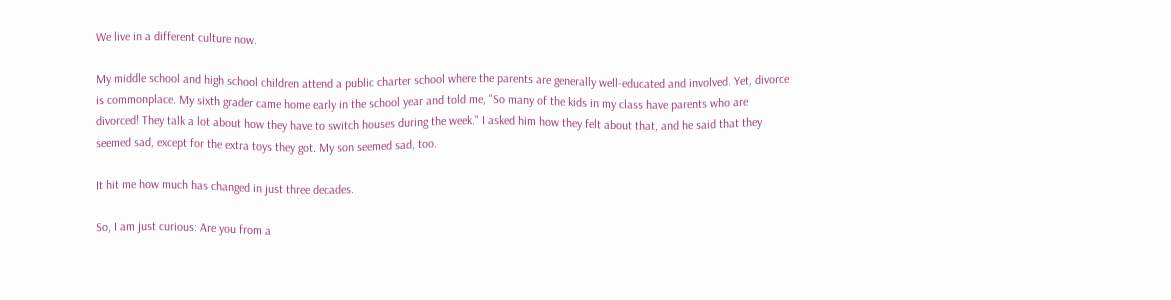We live in a different culture now.

My middle school and high school children attend a public charter school where the parents are generally well-educated and involved. Yet, divorce is commonplace. My sixth grader came home early in the school year and told me, "So many of the kids in my class have parents who are divorced! They talk a lot about how they have to switch houses during the week." I asked him how they felt about that, and he said that they seemed sad, except for the extra toys they got. My son seemed sad, too.

It hit me how much has changed in just three decades.

So, I am just curious: Are you from a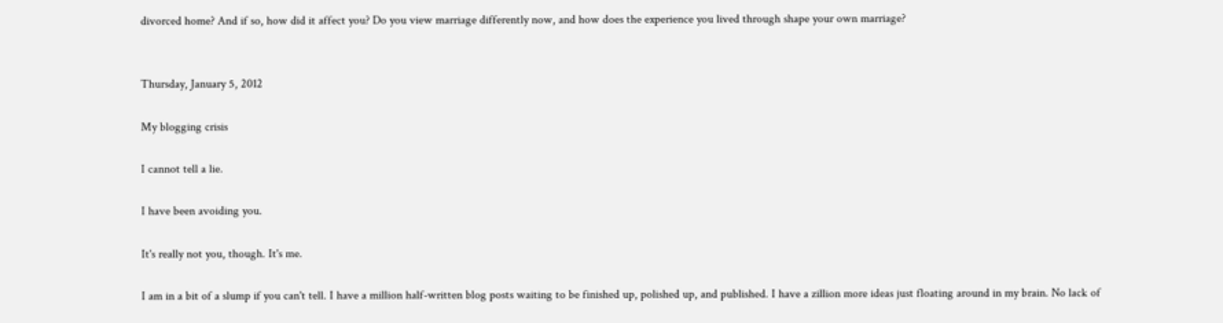divorced home? And if so, how did it affect you? Do you view marriage differently now, and how does the experience you lived through shape your own marriage?


Thursday, January 5, 2012

My blogging crisis

I cannot tell a lie.

I have been avoiding you.

It's really not you, though. It's me.

I am in a bit of a slump if you can't tell. I have a million half-written blog posts waiting to be finished up, polished up, and published. I have a zillion more ideas just floating around in my brain. No lack of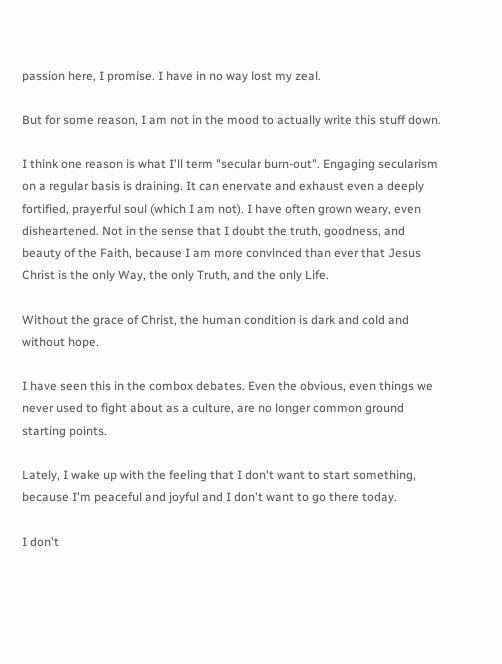passion here, I promise. I have in no way lost my zeal.

But for some reason, I am not in the mood to actually write this stuff down.

I think one reason is what I'll term "secular burn-out". Engaging secularism on a regular basis is draining. It can enervate and exhaust even a deeply fortified, prayerful soul (which I am not). I have often grown weary, even disheartened. Not in the sense that I doubt the truth, goodness, and beauty of the Faith, because I am more convinced than ever that Jesus Christ is the only Way, the only Truth, and the only Life.

Without the grace of Christ, the human condition is dark and cold and without hope.

I have seen this in the combox debates. Even the obvious, even things we never used to fight about as a culture, are no longer common ground starting points.

Lately, I wake up with the feeling that I don't want to start something, because I'm peaceful and joyful and I don't want to go there today.

I don't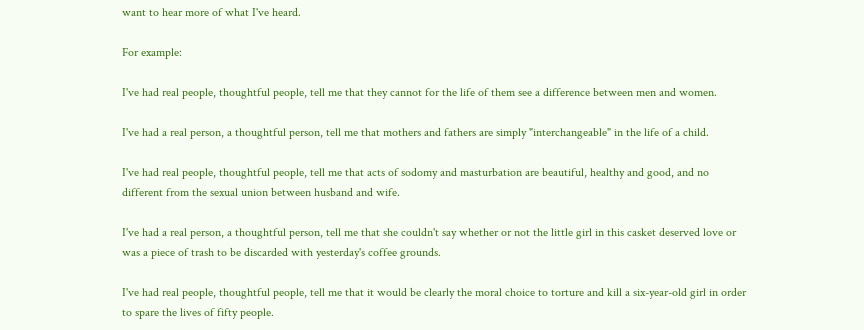want to hear more of what I've heard.

For example:

I've had real people, thoughtful people, tell me that they cannot for the life of them see a difference between men and women.

I've had a real person, a thoughtful person, tell me that mothers and fathers are simply "interchangeable" in the life of a child.

I've had real people, thoughtful people, tell me that acts of sodomy and masturbation are beautiful, healthy and good, and no different from the sexual union between husband and wife.

I've had a real person, a thoughtful person, tell me that she couldn't say whether or not the little girl in this casket deserved love or was a piece of trash to be discarded with yesterday's coffee grounds.

I've had real people, thoughtful people, tell me that it would be clearly the moral choice to torture and kill a six-year-old girl in order to spare the lives of fifty people.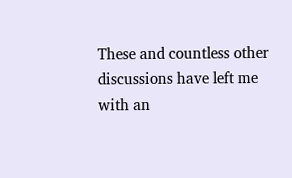These and countless other discussions have left me with an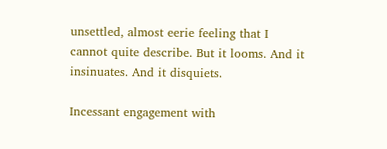unsettled, almost eerie feeling that I cannot quite describe. But it looms. And it insinuates. And it disquiets.

Incessant engagement with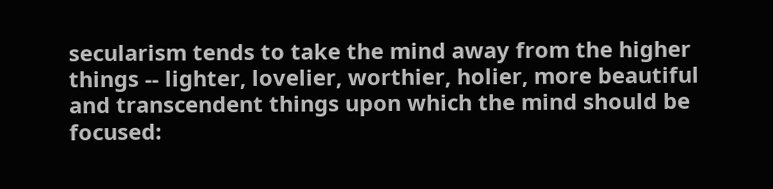secularism tends to take the mind away from the higher things -- lighter, lovelier, worthier, holier, more beautiful and transcendent things upon which the mind should be focused: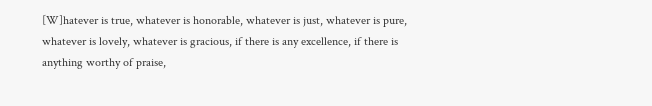[W]hatever is true, whatever is honorable, whatever is just, whatever is pure, whatever is lovely, whatever is gracious, if there is any excellence, if there is anything worthy of praise,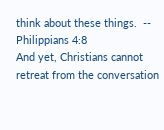think about these things.  -- Philippians 4:8
And yet, Christians cannot retreat from the conversation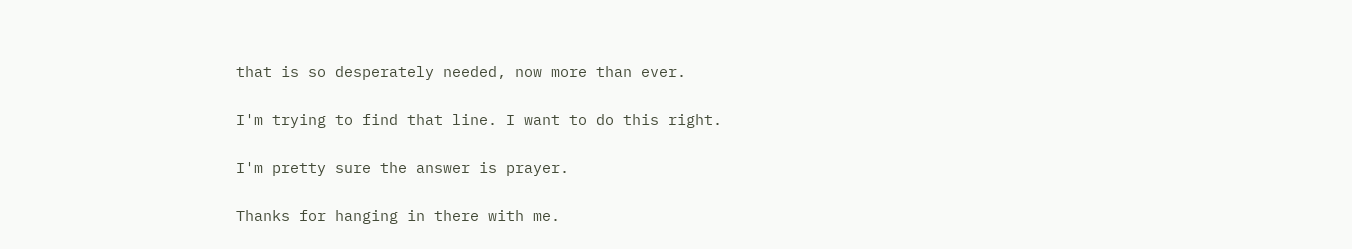that is so desperately needed, now more than ever.

I'm trying to find that line. I want to do this right.

I'm pretty sure the answer is prayer.

Thanks for hanging in there with me.